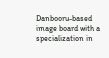Danbooru-based image board with a specialization in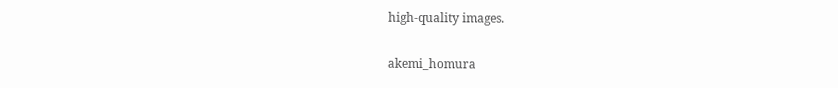high-quality images.

akemi_homura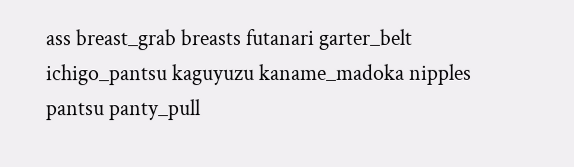ass breast_grab breasts futanari garter_belt ichigo_pantsu kaguyuzu kaname_madoka nipples pantsu panty_pull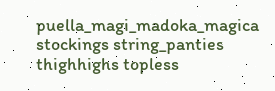puella_magi_madoka_magica stockings string_panties thighhighs topless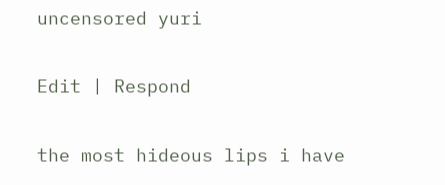uncensored yuri

Edit | Respond

the most hideous lips i have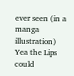ever seen (in a manga illustration)
Yea the Lips could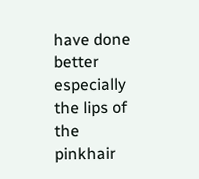have done better especially the lips of the pinkhair